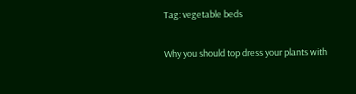Tag: vegetable beds

Why you should top dress your plants with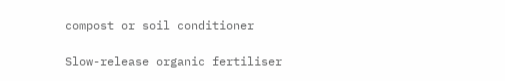compost or soil conditioner

Slow-release organic fertiliser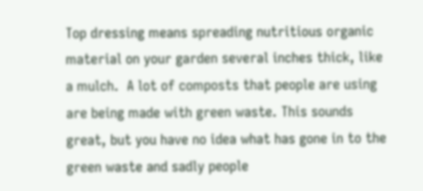Top dressing means spreading nutritious organic material on your garden several inches thick, like a mulch.  A lot of composts that people are using are being made with green waste. This sounds great, but you have no idea what has gone in to the green waste and sadly people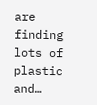are finding lots of plastic and…